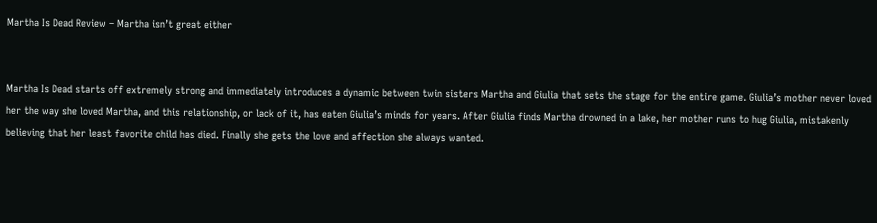Martha Is Dead Review – Martha isn’t great either


Martha Is Dead starts off extremely strong and immediately introduces a dynamic between twin sisters Martha and Giulia that sets the stage for the entire game. Giulia’s mother never loved her the way she loved Martha, and this relationship, or lack of it, has eaten Giulia’s minds for years. After Giulia finds Martha drowned in a lake, her mother runs to hug Giulia, mistakenly believing that her least favorite child has died. Finally she gets the love and affection she always wanted.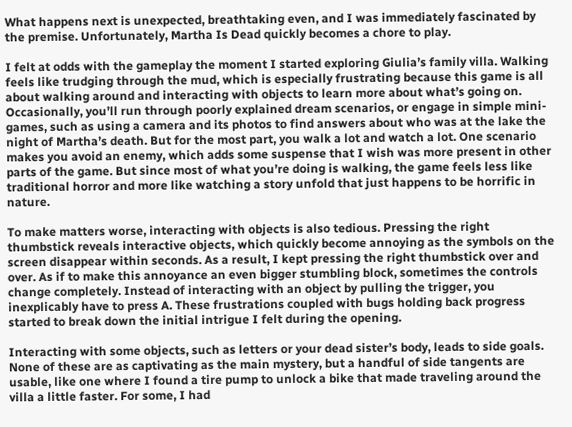What happens next is unexpected, breathtaking even, and I was immediately fascinated by the premise. Unfortunately, Martha Is Dead quickly becomes a chore to play.

I felt at odds with the gameplay the moment I started exploring Giulia’s family villa. Walking feels like trudging through the mud, which is especially frustrating because this game is all about walking around and interacting with objects to learn more about what’s going on. Occasionally, you’ll run through poorly explained dream scenarios, or engage in simple mini-games, such as using a camera and its photos to find answers about who was at the lake the night of Martha’s death. But for the most part, you walk a lot and watch a lot. One scenario makes you avoid an enemy, which adds some suspense that I wish was more present in other parts of the game. But since most of what you’re doing is walking, the game feels less like traditional horror and more like watching a story unfold that just happens to be horrific in nature.

To make matters worse, interacting with objects is also tedious. Pressing the right thumbstick reveals interactive objects, which quickly become annoying as the symbols on the screen disappear within seconds. As a result, I kept pressing the right thumbstick over and over. As if to make this annoyance an even bigger stumbling block, sometimes the controls change completely. Instead of interacting with an object by pulling the trigger, you inexplicably have to press A. These frustrations coupled with bugs holding back progress started to break down the initial intrigue I felt during the opening.

Interacting with some objects, such as letters or your dead sister’s body, leads to side goals. None of these are as captivating as the main mystery, but a handful of side tangents are usable, like one where I found a tire pump to unlock a bike that made traveling around the villa a little faster. For some, I had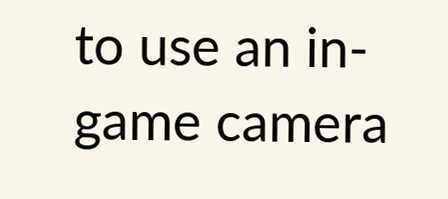to use an in-game camera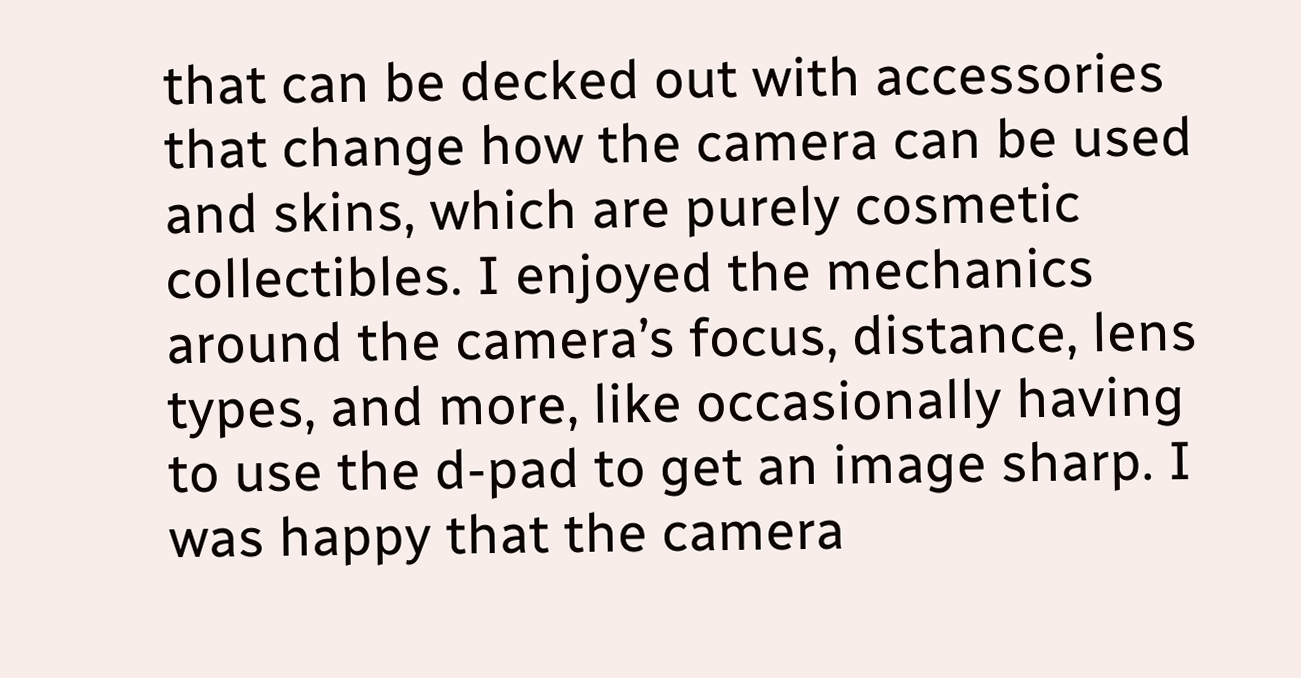that can be decked out with accessories that change how the camera can be used and skins, which are purely cosmetic collectibles. I enjoyed the mechanics around the camera’s focus, distance, lens types, and more, like occasionally having to use the d-pad to get an image sharp. I was happy that the camera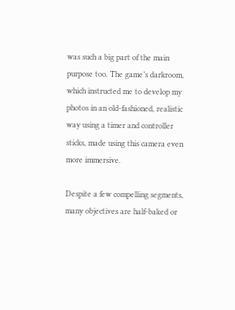was such a big part of the main purpose too. The game’s darkroom, which instructed me to develop my photos in an old-fashioned, realistic way using a timer and controller sticks, made using this camera even more immersive.

Despite a few compelling segments, many objectives are half-baked or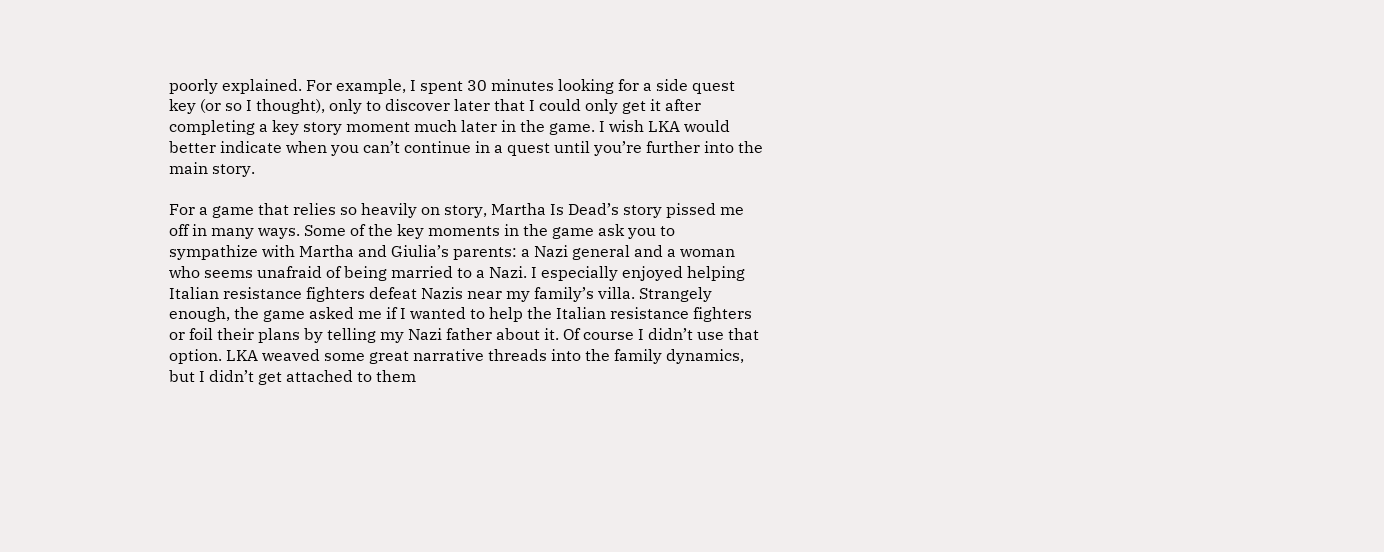poorly explained. For example, I spent 30 minutes looking for a side quest key (or so I thought), only to discover later that I could only get it after completing a key story moment much later in the game. I wish LKA would better indicate when you can’t continue in a quest until you’re further into the main story.

For a game that relies so heavily on story, Martha Is Dead’s story pissed me off in many ways. Some of the key moments in the game ask you to sympathize with Martha and Giulia’s parents: a Nazi general and a woman who seems unafraid of being married to a Nazi. I especially enjoyed helping Italian resistance fighters defeat Nazis near my family’s villa. Strangely enough, the game asked me if I wanted to help the Italian resistance fighters or foil their plans by telling my Nazi father about it. Of course I didn’t use that option. LKA weaved some great narrative threads into the family dynamics, but I didn’t get attached to them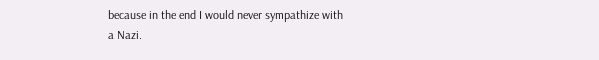because in the end I would never sympathize with a Nazi.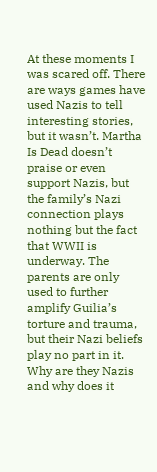At these moments I was scared off. There are ways games have used Nazis to tell interesting stories, but it wasn’t. Martha Is Dead doesn’t praise or even support Nazis, but the family’s Nazi connection plays nothing but the fact that WWII is underway. The parents are only used to further amplify Guilia’s torture and trauma, but their Nazi beliefs play no part in it. Why are they Nazis and why does it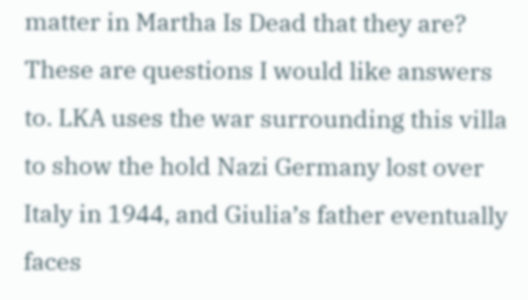matter in Martha Is Dead that they are? These are questions I would like answers to. LKA uses the war surrounding this villa to show the hold Nazi Germany lost over Italy in 1944, and Giulia’s father eventually faces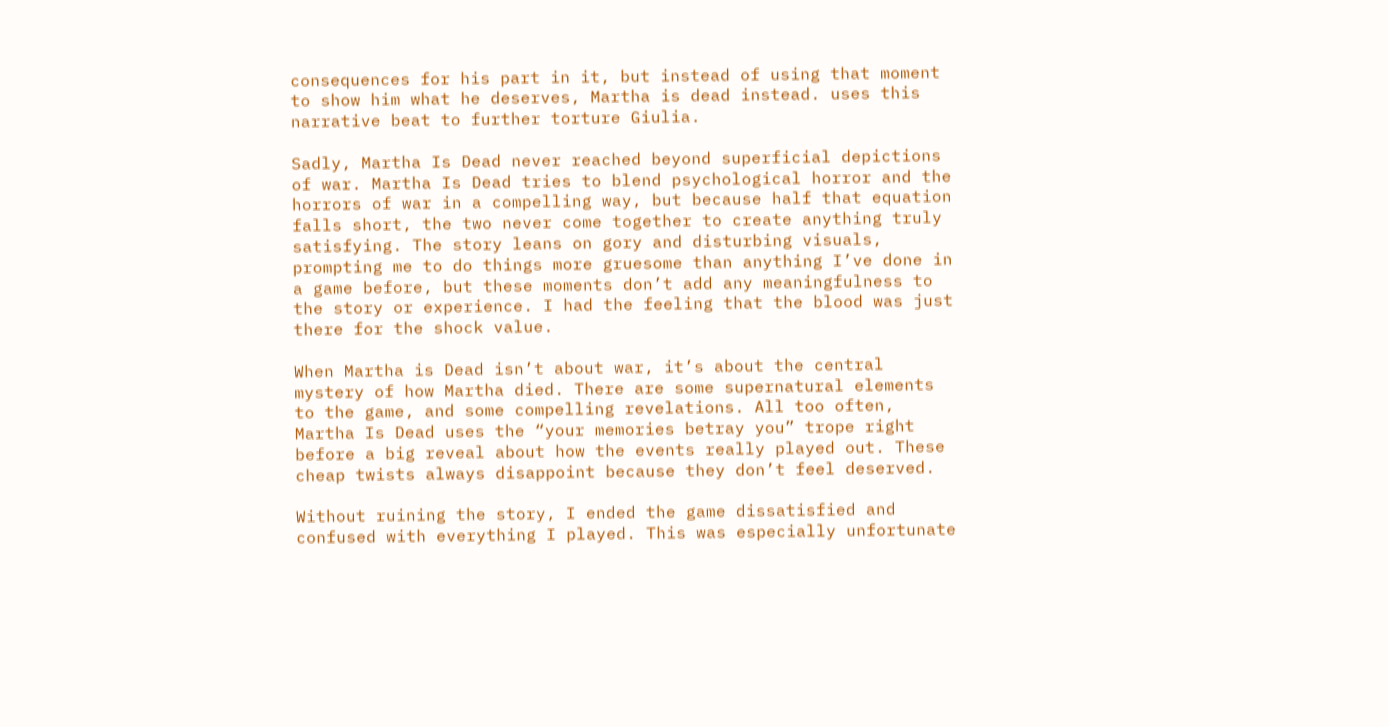consequences for his part in it, but instead of using that moment to show him what he deserves, Martha is dead instead. uses this narrative beat to further torture Giulia.

Sadly, Martha Is Dead never reached beyond superficial depictions of war. Martha Is Dead tries to blend psychological horror and the horrors of war in a compelling way, but because half that equation falls short, the two never come together to create anything truly satisfying. The story leans on gory and disturbing visuals, prompting me to do things more gruesome than anything I’ve done in a game before, but these moments don’t add any meaningfulness to the story or experience. I had the feeling that the blood was just there for the shock value.

When Martha is Dead isn’t about war, it’s about the central mystery of how Martha died. There are some supernatural elements to the game, and some compelling revelations. All too often, Martha Is Dead uses the “your memories betray you” trope right before a big reveal about how the events really played out. These cheap twists always disappoint because they don’t feel deserved.

Without ruining the story, I ended the game dissatisfied and confused with everything I played. This was especially unfortunate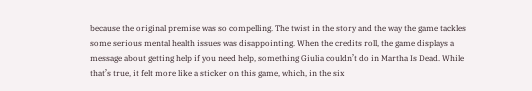because the original premise was so compelling. The twist in the story and the way the game tackles some serious mental health issues was disappointing. When the credits roll, the game displays a message about getting help if you need help, something Giulia couldn’t do in Martha Is Dead. While that’s true, it felt more like a sticker on this game, which, in the six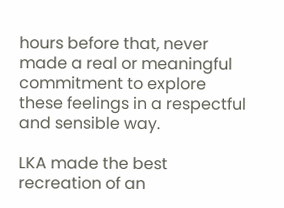hours before that, never made a real or meaningful commitment to explore these feelings in a respectful and sensible way.

LKA made the best recreation of an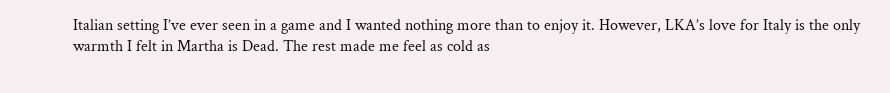Italian setting I’ve ever seen in a game and I wanted nothing more than to enjoy it. However, LKA’s love for Italy is the only warmth I felt in Martha is Dead. The rest made me feel as cold as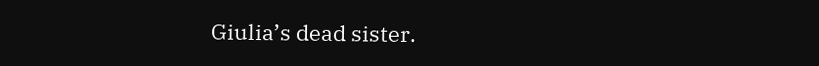Giulia’s dead sister.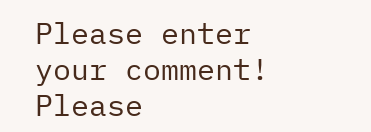Please enter your comment!
Please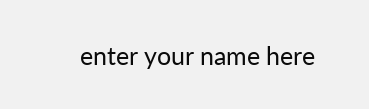enter your name here